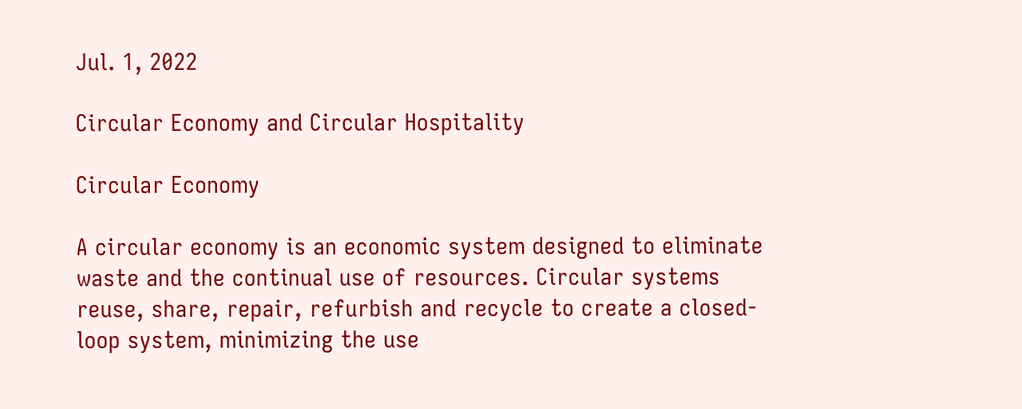Jul. 1, 2022

Circular Economy and Circular Hospitality

Circular Economy

A circular economy is an economic system designed to eliminate waste and the continual use of resources. Circular systems reuse, share, repair, refurbish and recycle to create a closed-loop system, minimizing the use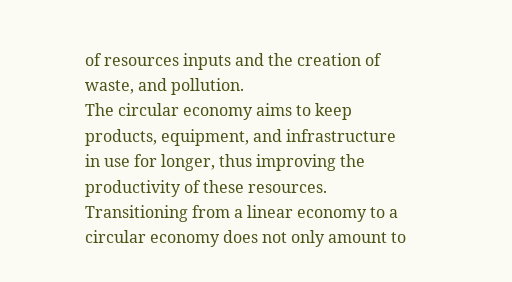of resources inputs and the creation of waste, and pollution.
The circular economy aims to keep products, equipment, and infrastructure in use for longer, thus improving the productivity of these resources. Transitioning from a linear economy to a circular economy does not only amount to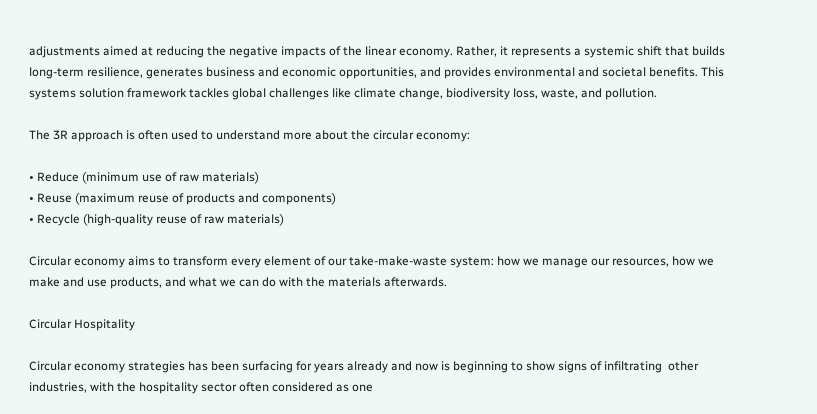adjustments aimed at reducing the negative impacts of the linear economy. Rather, it represents a systemic shift that builds long-term resilience, generates business and economic opportunities, and provides environmental and societal benefits. This systems solution framework tackles global challenges like climate change, biodiversity loss, waste, and pollution.

The 3R approach is often used to understand more about the circular economy:

• Reduce (minimum use of raw materials)
• Reuse (maximum reuse of products and components)
• Recycle (high-quality reuse of raw materials)

Circular economy aims to transform every element of our take-make-waste system: how we manage our resources, how we make and use products, and what we can do with the materials afterwards.

Circular Hospitality

Circular economy strategies has been surfacing for years already and now is beginning to show signs of infiltrating  other industries, with the hospitality sector often considered as one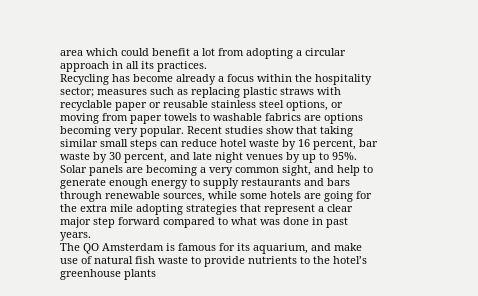area which could benefit a lot from adopting a circular approach in all its practices.
Recycling has become already a focus within the hospitality sector; measures such as replacing plastic straws with recyclable paper or reusable stainless steel options, or moving from paper towels to washable fabrics are options becoming very popular. Recent studies show that taking similar small steps can reduce hotel waste by 16 percent, bar waste by 30 percent, and late night venues by up to 95%.
Solar panels are becoming a very common sight, and help to generate enough energy to supply restaurants and bars through renewable sources, while some hotels are going for the extra mile adopting strategies that represent a clear major step forward compared to what was done in past years.
The QO Amsterdam is famous for its aquarium, and make use of natural fish waste to provide nutrients to the hotel’s greenhouse plants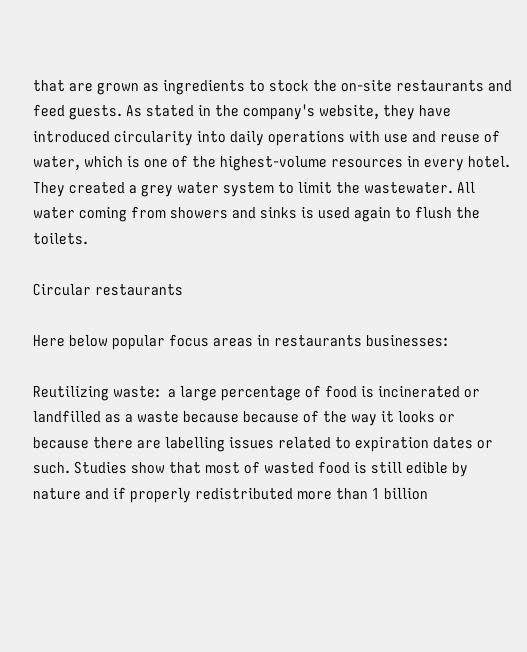that are grown as ingredients to stock the on-site restaurants and feed guests. As stated in the company's website, they have introduced circularity into daily operations with use and reuse of water, which is one of the highest-volume resources in every hotel. They created a grey water system to limit the wastewater. All water coming from showers and sinks is used again to flush the toilets.

Circular restaurants

Here below popular focus areas in restaurants businesses:

Reutilizing waste:  a large percentage of food is incinerated or landfilled as a waste because because of the way it looks or because there are labelling issues related to expiration dates or such. Studies show that most of wasted food is still edible by nature and if properly redistributed more than 1 billion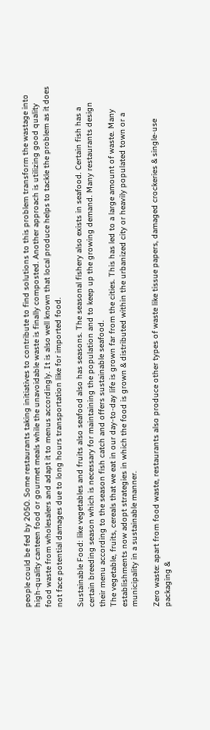people could be fed by 2050. Some restaurants taking initiatives to contribute to find solutions to this problem transform the wastage into high-quality canteen food or gourmet meals while the unavoidable waste is finally composted. Another approach is utilizing good quality food waste from wholesalers and adapt it to menus accordingly. It is also well known that local produce helps to tackle the problem as it does not face potential damages due to long hours transportation like for imported food.

Sustainable Food: like vegetables and fruits also seafood also has seasons. The seasonal fishery also exists in seafood. Certain fish has a certain breeding season which is necessary for maintaining the population and to keep up the growing demand. Many restaurants design their menu according to the season fish catch and offers sustainable seafood.
The vegetable, fruits, cereals that we eat in our day-to-day life is grown far from the cities. This has led to a large amount of waste. Many establishments now adopt strategies in which the food is grown & distributed within the urbanized city or heavily populated town or a municipality in a sustainable manner.

Zero waste: apart from food waste, restaurants also produce other types of waste like tissue papers, damaged crockeries & single-use packaging &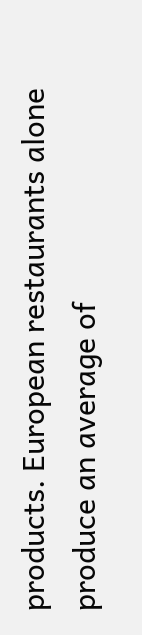products. European restaurants alone produce an average of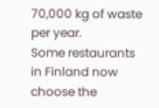70,000 kg of waste per year.
Some restaurants in Finland now choose the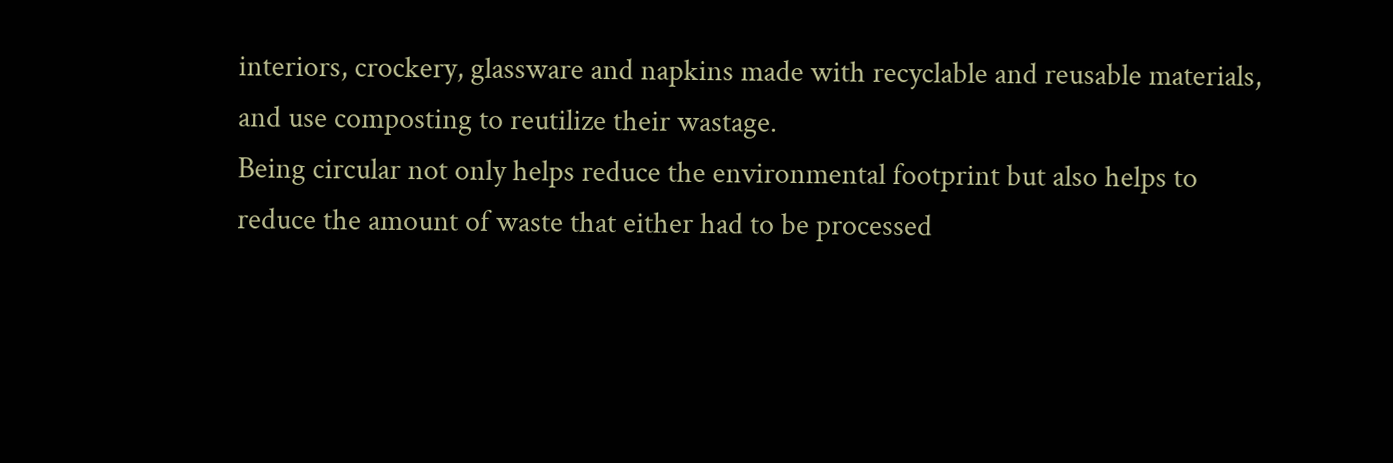interiors, crockery, glassware and napkins made with recyclable and reusable materials, and use composting to reutilize their wastage.
Being circular not only helps reduce the environmental footprint but also helps to reduce the amount of waste that either had to be processed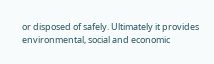or disposed of safely. Ultimately it provides environmental, social and economic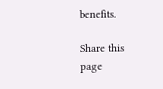benefits.

Share this page